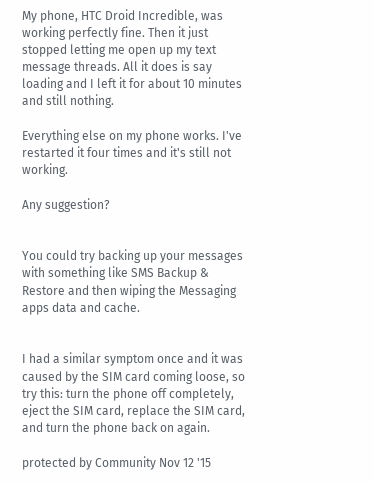My phone, HTC Droid Incredible, was working perfectly fine. Then it just stopped letting me open up my text message threads. All it does is say loading and I left it for about 10 minutes and still nothing.

Everything else on my phone works. I've restarted it four times and it's still not working.

Any suggestion?


You could try backing up your messages with something like SMS Backup & Restore and then wiping the Messaging apps data and cache.


I had a similar symptom once and it was caused by the SIM card coming loose, so try this: turn the phone off completely, eject the SIM card, replace the SIM card, and turn the phone back on again.

protected by Community Nov 12 '15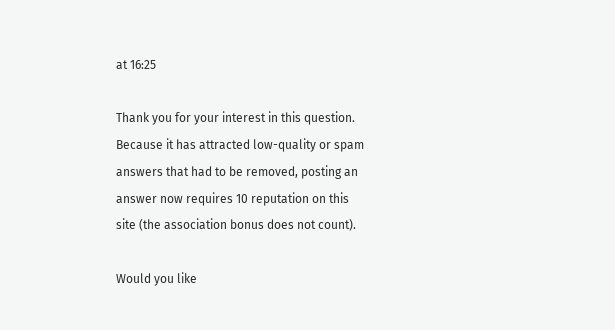at 16:25

Thank you for your interest in this question. Because it has attracted low-quality or spam answers that had to be removed, posting an answer now requires 10 reputation on this site (the association bonus does not count).

Would you like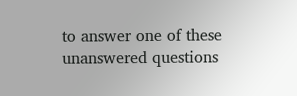to answer one of these unanswered questions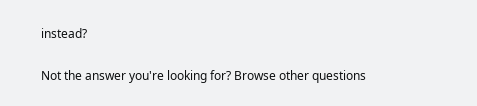instead?

Not the answer you're looking for? Browse other questions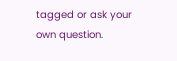tagged or ask your own question.